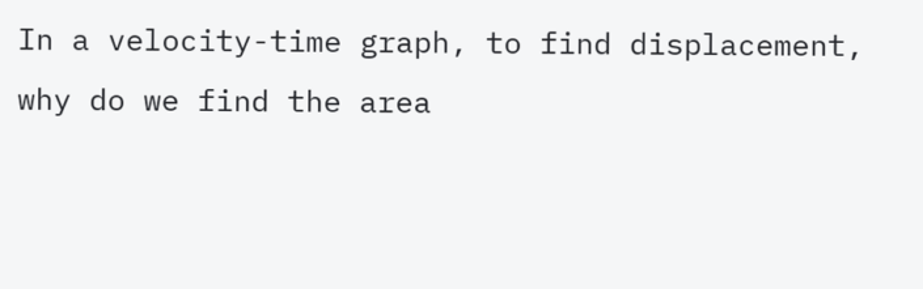In a velocity-time graph, to find displacement, why do we find the area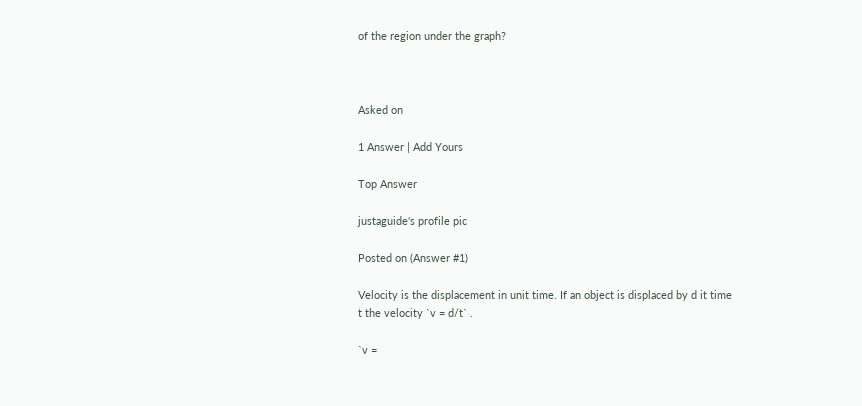of the region under the graph?



Asked on

1 Answer | Add Yours

Top Answer

justaguide's profile pic

Posted on (Answer #1)

Velocity is the displacement in unit time. If an object is displaced by d it time t the velocity `v = d/t` .

`v =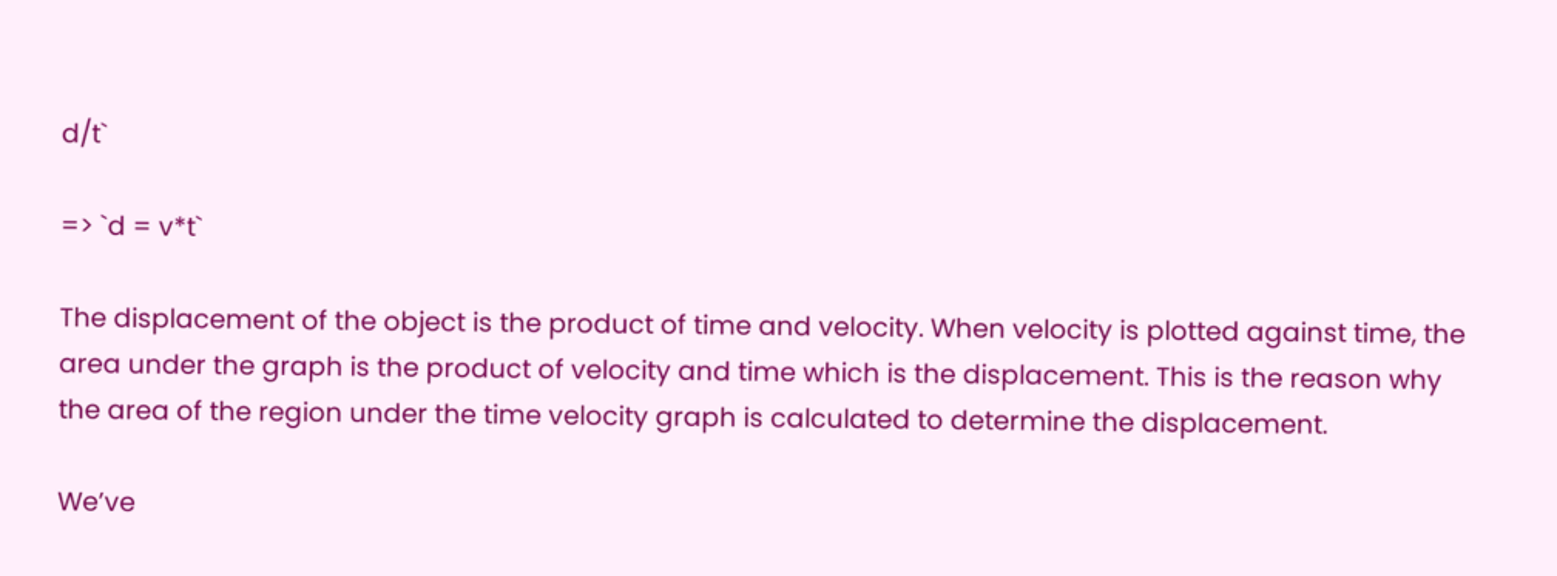d/t`

=> `d = v*t`

The displacement of the object is the product of time and velocity. When velocity is plotted against time, the area under the graph is the product of velocity and time which is the displacement. This is the reason why the area of the region under the time velocity graph is calculated to determine the displacement.

We’ve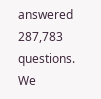answered 287,783 questions. We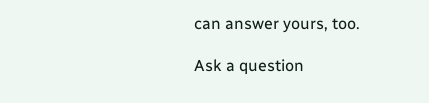can answer yours, too.

Ask a question